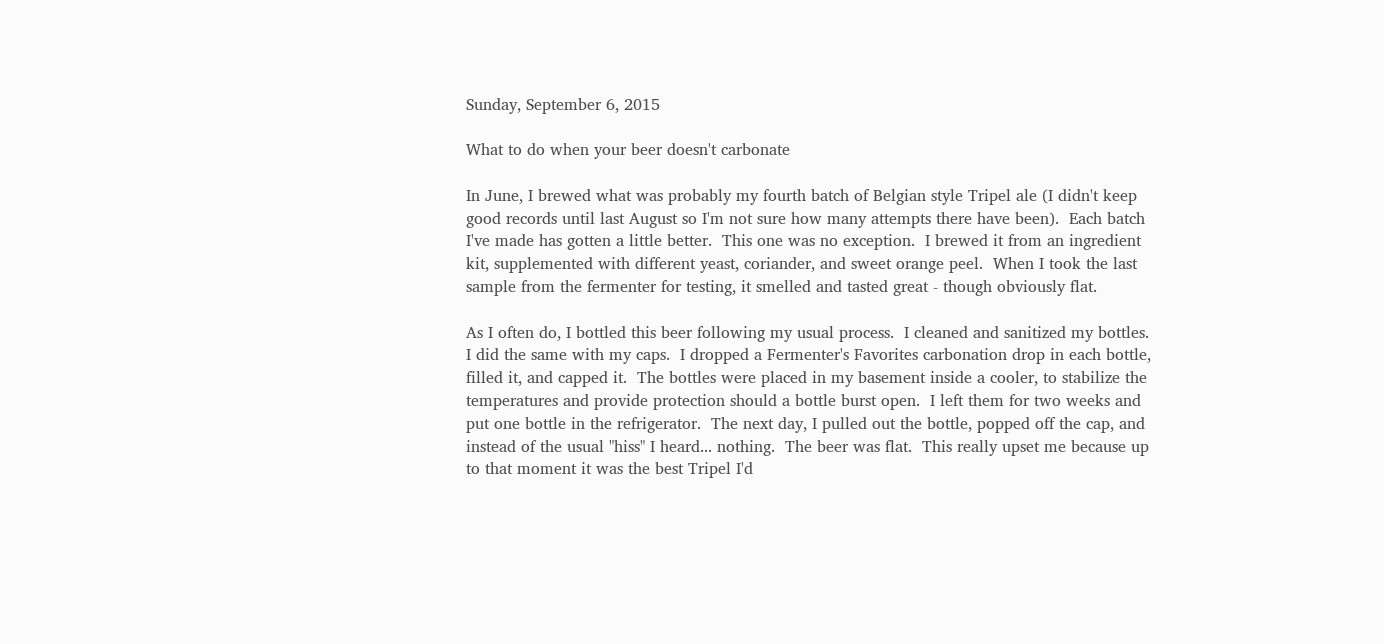Sunday, September 6, 2015

What to do when your beer doesn't carbonate

In June, I brewed what was probably my fourth batch of Belgian style Tripel ale (I didn't keep good records until last August so I'm not sure how many attempts there have been).  Each batch I've made has gotten a little better.  This one was no exception.  I brewed it from an ingredient kit, supplemented with different yeast, coriander, and sweet orange peel.  When I took the last sample from the fermenter for testing, it smelled and tasted great - though obviously flat.

As I often do, I bottled this beer following my usual process.  I cleaned and sanitized my bottles.  I did the same with my caps.  I dropped a Fermenter's Favorites carbonation drop in each bottle, filled it, and capped it.  The bottles were placed in my basement inside a cooler, to stabilize the temperatures and provide protection should a bottle burst open.  I left them for two weeks and put one bottle in the refrigerator.  The next day, I pulled out the bottle, popped off the cap, and instead of the usual "hiss" I heard... nothing.  The beer was flat.  This really upset me because up to that moment it was the best Tripel I'd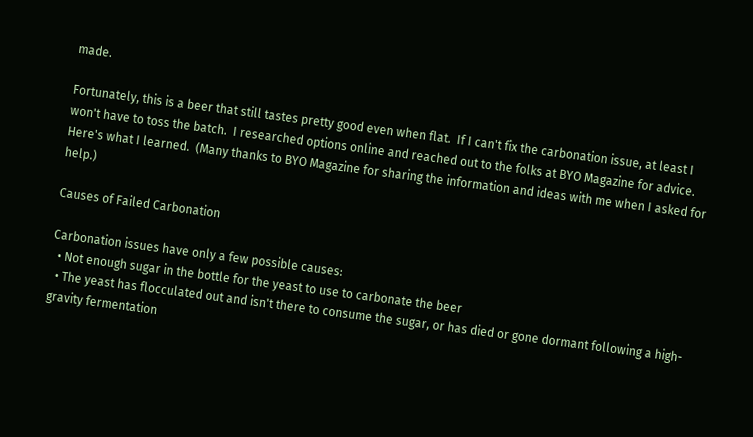made.

Fortunately, this is a beer that still tastes pretty good even when flat.  If I can't fix the carbonation issue, at least I won't have to toss the batch.  I researched options online and reached out to the folks at BYO Magazine for advice.  Here's what I learned.  (Many thanks to BYO Magazine for sharing the information and ideas with me when I asked for help.)

Causes of Failed Carbonation

Carbonation issues have only a few possible causes:
  • Not enough sugar in the bottle for the yeast to use to carbonate the beer
  • The yeast has flocculated out and isn't there to consume the sugar, or has died or gone dormant following a high-gravity fermentation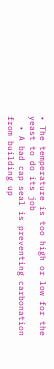• The temperature is too high or low for the yeast to do its job
  • A bad cap seal is preventing carbonation from building up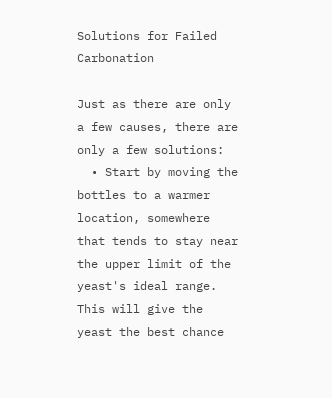Solutions for Failed Carbonation

Just as there are only a few causes, there are only a few solutions:
  • Start by moving the bottles to a warmer location, somewhere that tends to stay near the upper limit of the yeast's ideal range.  This will give the yeast the best chance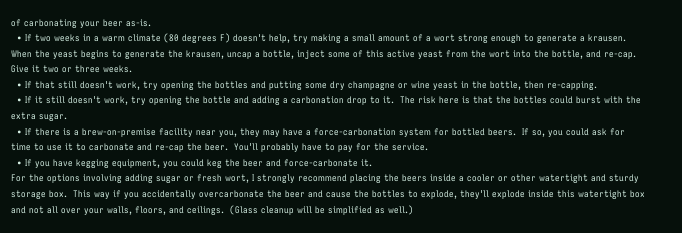of carbonating your beer as-is.
  • If two weeks in a warm climate (80 degrees F) doesn't help, try making a small amount of a wort strong enough to generate a krausen.  When the yeast begins to generate the krausen, uncap a bottle, inject some of this active yeast from the wort into the bottle, and re-cap.  Give it two or three weeks.
  • If that still doesn't work, try opening the bottles and putting some dry champagne or wine yeast in the bottle, then re-capping.
  • If it still doesn't work, try opening the bottle and adding a carbonation drop to it.  The risk here is that the bottles could burst with the extra sugar.
  • If there is a brew-on-premise facility near you, they may have a force-carbonation system for bottled beers.  If so, you could ask for time to use it to carbonate and re-cap the beer.  You'll probably have to pay for the service.
  • If you have kegging equipment, you could keg the beer and force-carbonate it.
For the options involving adding sugar or fresh wort, I strongly recommend placing the beers inside a cooler or other watertight and sturdy storage box.  This way if you accidentally overcarbonate the beer and cause the bottles to explode, they'll explode inside this watertight box and not all over your walls, floors, and ceilings.  (Glass cleanup will be simplified as well.)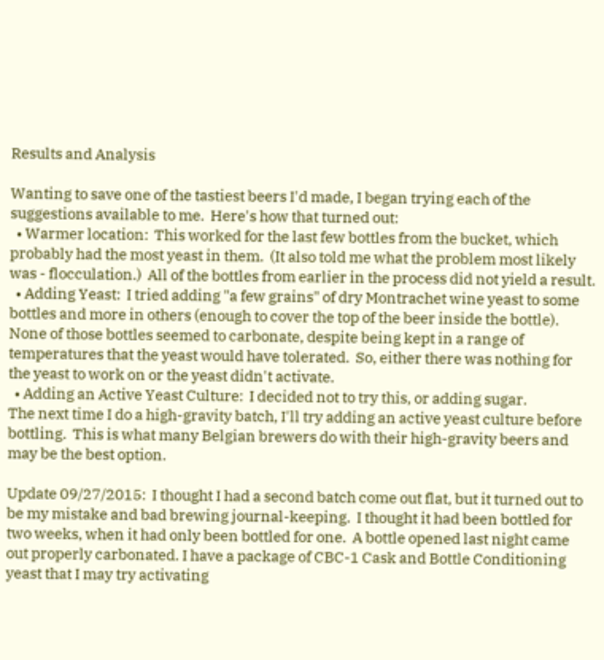Results and Analysis

Wanting to save one of the tastiest beers I'd made, I began trying each of the suggestions available to me.  Here's how that turned out:
  • Warmer location:  This worked for the last few bottles from the bucket, which probably had the most yeast in them.  (It also told me what the problem most likely was - flocculation.)  All of the bottles from earlier in the process did not yield a result.
  • Adding Yeast:  I tried adding "a few grains" of dry Montrachet wine yeast to some bottles and more in others (enough to cover the top of the beer inside the bottle).  None of those bottles seemed to carbonate, despite being kept in a range of temperatures that the yeast would have tolerated.  So, either there was nothing for the yeast to work on or the yeast didn't activate.
  • Adding an Active Yeast Culture:  I decided not to try this, or adding sugar.
The next time I do a high-gravity batch, I'll try adding an active yeast culture before bottling.  This is what many Belgian brewers do with their high-gravity beers and may be the best option.

Update 09/27/2015:  I thought I had a second batch come out flat, but it turned out to be my mistake and bad brewing journal-keeping.  I thought it had been bottled for two weeks, when it had only been bottled for one.  A bottle opened last night came out properly carbonated. I have a package of CBC-1 Cask and Bottle Conditioning yeast that I may try activating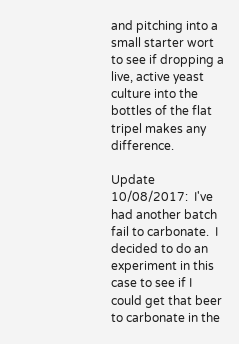and pitching into a small starter wort to see if dropping a live, active yeast culture into the bottles of the flat tripel makes any difference.

Update 10/08/2017:  I've had another batch fail to carbonate.  I decided to do an experiment in this case to see if I could get that beer to carbonate in the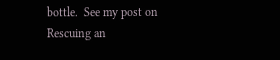bottle.  See my post on Rescuing an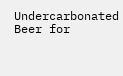Undercarbonated Beer for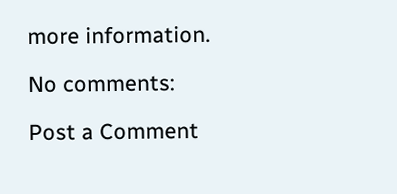more information.

No comments:

Post a Comment